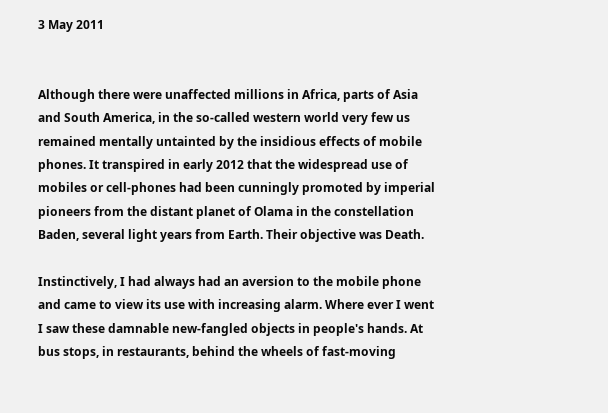3 May 2011


Although there were unaffected millions in Africa, parts of Asia and South America, in the so-called western world very few us remained mentally untainted by the insidious effects of mobile phones. It transpired in early 2012 that the widespread use of mobiles or cell-phones had been cunningly promoted by imperial pioneers from the distant planet of Olama in the constellation Baden, several light years from Earth. Their objective was Death.

Instinctively, I had always had an aversion to the mobile phone and came to view its use with increasing alarm. Where ever I went I saw these damnable new-fangled objects in people's hands. At bus stops, in restaurants, behind the wheels of fast-moving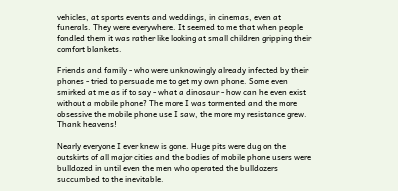vehicles, at sports events and weddings, in cinemas, even at funerals. They were everywhere. It seemed to me that when people fondled them it was rather like looking at small children gripping their comfort blankets.

Friends and family - who were unknowingly already infected by their phones - tried to persuade me to get my own phone. Some even smirked at me as if to say - what a dinosaur - how can he even exist without a mobile phone? The more I was tormented and the more obsessive the mobile phone use I saw, the more my resistance grew. Thank heavens!

Nearly everyone I ever knew is gone. Huge pits were dug on the outskirts of all major cities and the bodies of mobile phone users were bulldozed in until even the men who operated the bulldozers succumbed to the inevitable.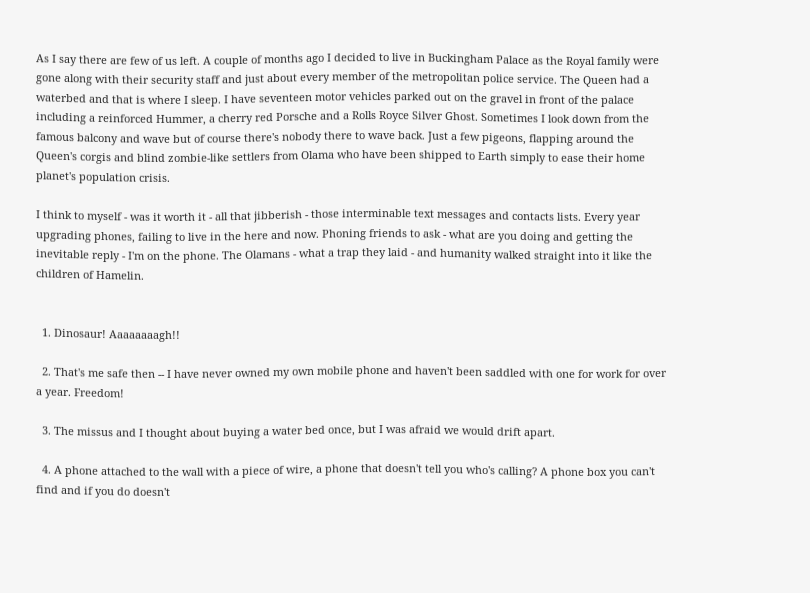As I say there are few of us left. A couple of months ago I decided to live in Buckingham Palace as the Royal family were gone along with their security staff and just about every member of the metropolitan police service. The Queen had a waterbed and that is where I sleep. I have seventeen motor vehicles parked out on the gravel in front of the palace including a reinforced Hummer, a cherry red Porsche and a Rolls Royce Silver Ghost. Sometimes I look down from the famous balcony and wave but of course there's nobody there to wave back. Just a few pigeons, flapping around the Queen's corgis and blind zombie-like settlers from Olama who have been shipped to Earth simply to ease their home planet's population crisis.

I think to myself - was it worth it - all that jibberish - those interminable text messages and contacts lists. Every year upgrading phones, failing to live in the here and now. Phoning friends to ask - what are you doing and getting the inevitable reply - I'm on the phone. The Olamans - what a trap they laid - and humanity walked straight into it like the children of Hamelin.


  1. Dinosaur! Aaaaaaaagh!!

  2. That's me safe then -- I have never owned my own mobile phone and haven't been saddled with one for work for over a year. Freedom!

  3. The missus and I thought about buying a water bed once, but I was afraid we would drift apart.

  4. A phone attached to the wall with a piece of wire, a phone that doesn't tell you who's calling? A phone box you can't find and if you do doesn't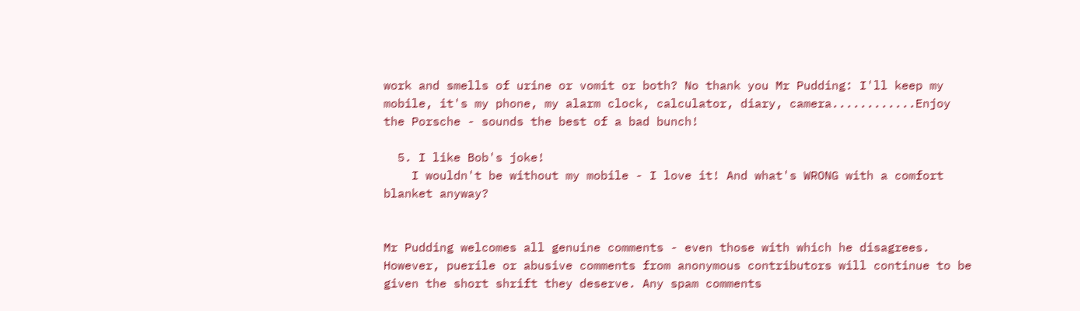work and smells of urine or vomit or both? No thank you Mr Pudding: I'll keep my mobile, it's my phone, my alarm clock, calculator, diary, camera............Enjoy the Porsche - sounds the best of a bad bunch!

  5. I like Bob's joke!
    I wouldn't be without my mobile - I love it! And what's WRONG with a comfort blanket anyway?


Mr Pudding welcomes all genuine comments - even those with which he disagrees. However, puerile or abusive comments from anonymous contributors will continue to be given the short shrift they deserve. Any spam comments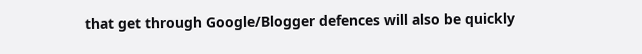that get through Google/Blogger defences will also be quickly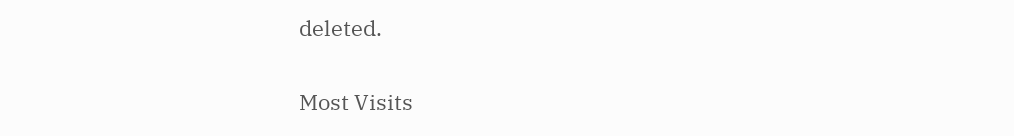deleted.

Most Visits